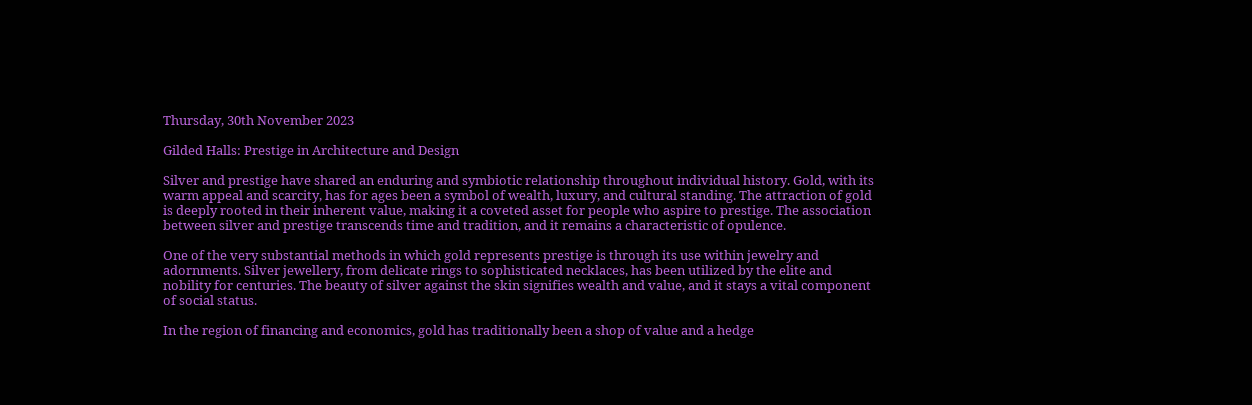Thursday, 30th November 2023

Gilded Halls: Prestige in Architecture and Design

Silver and prestige have shared an enduring and symbiotic relationship throughout individual history. Gold, with its warm appeal and scarcity, has for ages been a symbol of wealth, luxury, and cultural standing. The attraction of gold is deeply rooted in their inherent value, making it a coveted asset for people who aspire to prestige. The association between silver and prestige transcends time and tradition, and it remains a characteristic of opulence.

One of the very substantial methods in which gold represents prestige is through its use within jewelry and adornments. Silver jewellery, from delicate rings to sophisticated necklaces, has been utilized by the elite and nobility for centuries. The beauty of silver against the skin signifies wealth and value, and it stays a vital component of social status.

In the region of financing and economics, gold has traditionally been a shop of value and a hedge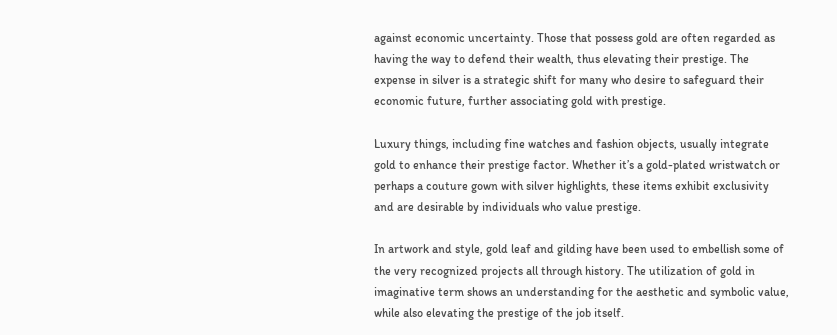against economic uncertainty. Those that possess gold are often regarded as having the way to defend their wealth, thus elevating their prestige. The expense in silver is a strategic shift for many who desire to safeguard their economic future, further associating gold with prestige.

Luxury things, including fine watches and fashion objects, usually integrate gold to enhance their prestige factor. Whether it’s a gold-plated wristwatch or perhaps a couture gown with silver highlights, these items exhibit exclusivity and are desirable by individuals who value prestige.

In artwork and style, gold leaf and gilding have been used to embellish some of the very recognized projects all through history. The utilization of gold in imaginative term shows an understanding for the aesthetic and symbolic value, while also elevating the prestige of the job itself.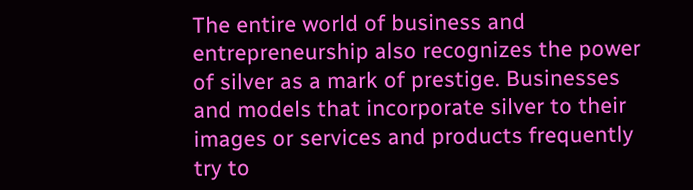The entire world of business and entrepreneurship also recognizes the power of silver as a mark of prestige. Businesses and models that incorporate silver to their images or services and products frequently try to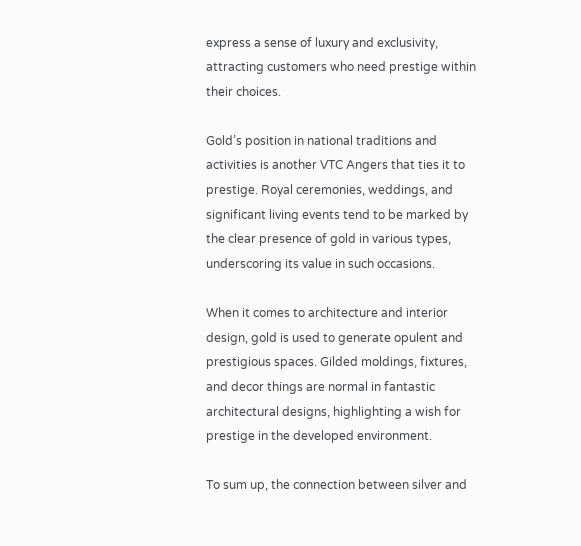express a sense of luxury and exclusivity, attracting customers who need prestige within their choices.

Gold’s position in national traditions and activities is another VTC Angers that ties it to prestige. Royal ceremonies, weddings, and significant living events tend to be marked by the clear presence of gold in various types, underscoring its value in such occasions.

When it comes to architecture and interior design, gold is used to generate opulent and prestigious spaces. Gilded moldings, fixtures, and decor things are normal in fantastic architectural designs, highlighting a wish for prestige in the developed environment.

To sum up, the connection between silver and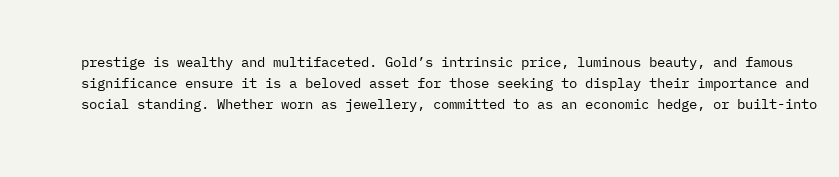prestige is wealthy and multifaceted. Gold’s intrinsic price, luminous beauty, and famous significance ensure it is a beloved asset for those seeking to display their importance and social standing. Whether worn as jewellery, committed to as an economic hedge, or built-into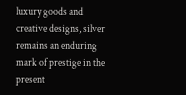luxury goods and creative designs, silver remains an enduring mark of prestige in the present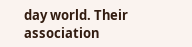day world. Their association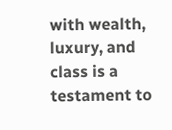with wealth, luxury, and class is a testament to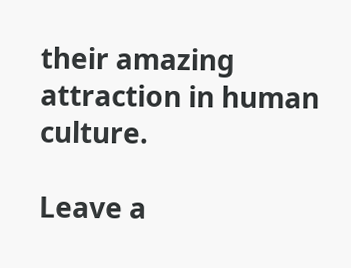their amazing attraction in human culture.

Leave a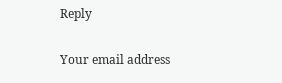Reply

Your email address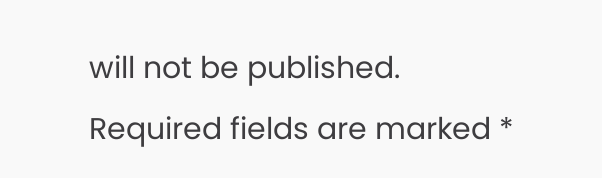will not be published. Required fields are marked *